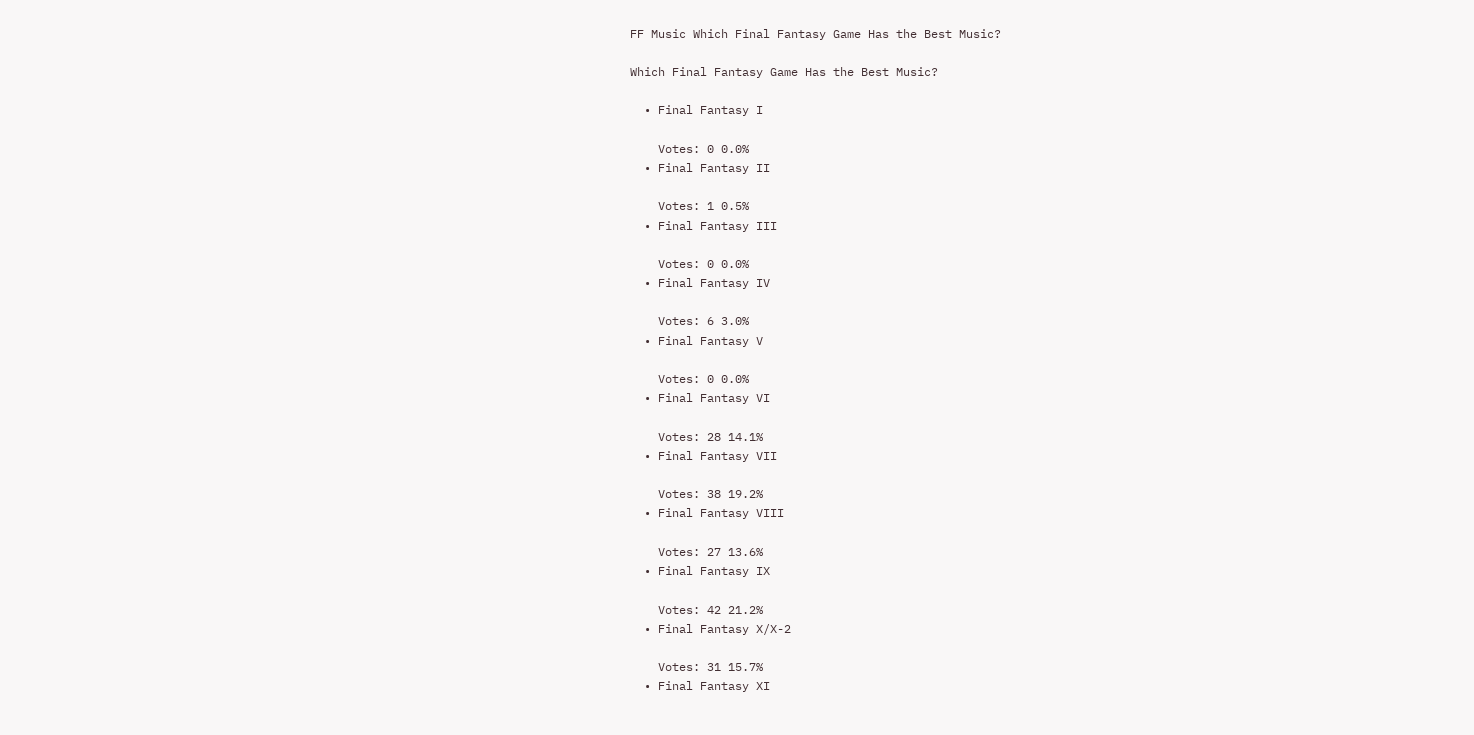FF Music Which Final Fantasy Game Has the Best Music?

Which Final Fantasy Game Has the Best Music?

  • Final Fantasy I

    Votes: 0 0.0%
  • Final Fantasy II

    Votes: 1 0.5%
  • Final Fantasy III

    Votes: 0 0.0%
  • Final Fantasy IV

    Votes: 6 3.0%
  • Final Fantasy V

    Votes: 0 0.0%
  • Final Fantasy VI

    Votes: 28 14.1%
  • Final Fantasy VII

    Votes: 38 19.2%
  • Final Fantasy VIII

    Votes: 27 13.6%
  • Final Fantasy IX

    Votes: 42 21.2%
  • Final Fantasy X/X-2

    Votes: 31 15.7%
  • Final Fantasy XI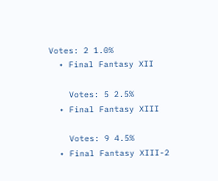Votes: 2 1.0%
  • Final Fantasy XII

    Votes: 5 2.5%
  • Final Fantasy XIII

    Votes: 9 4.5%
  • Final Fantasy XIII-2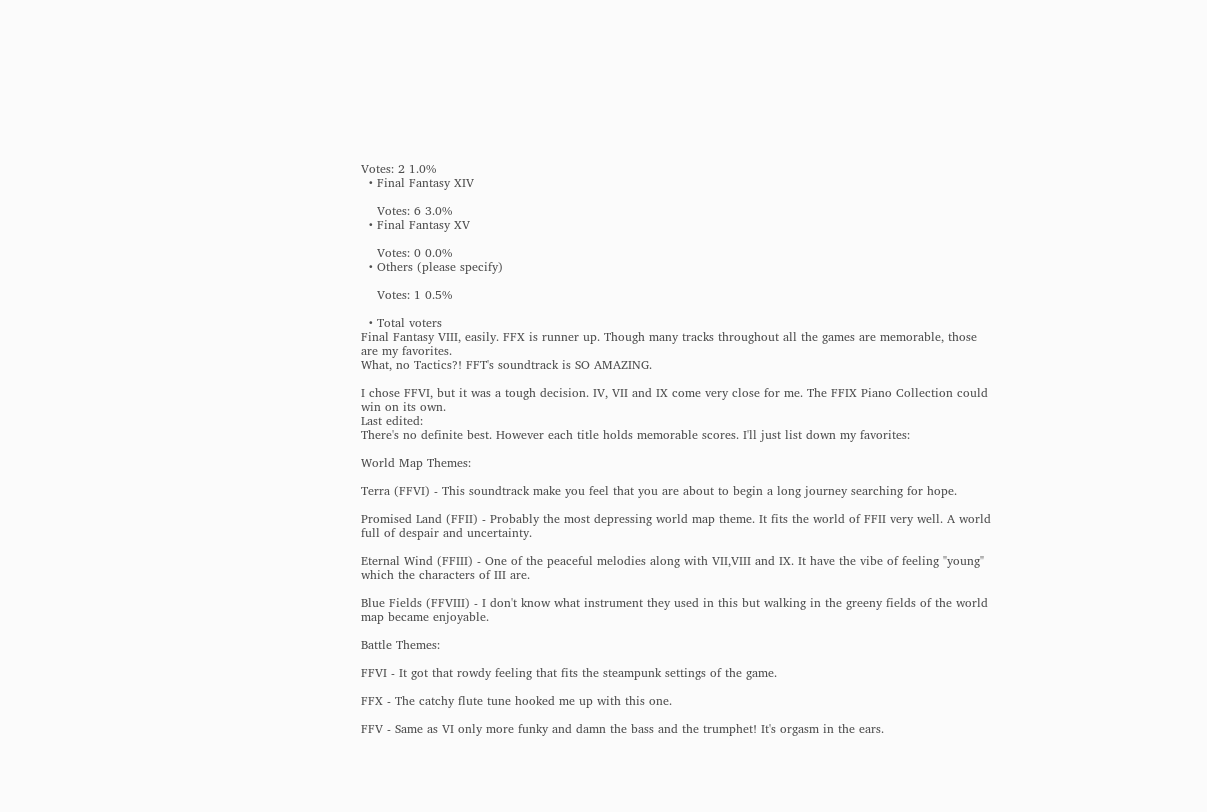Votes: 2 1.0%
  • Final Fantasy XIV

    Votes: 6 3.0%
  • Final Fantasy XV

    Votes: 0 0.0%
  • Others (please specify)

    Votes: 1 0.5%

  • Total voters
Final Fantasy VIII, easily. FFX is runner up. Though many tracks throughout all the games are memorable, those are my favorites.
What, no Tactics?! FFT's soundtrack is SO AMAZING.

I chose FFVI, but it was a tough decision. IV, VII and IX come very close for me. The FFIX Piano Collection could win on its own.
Last edited:
There's no definite best. However each title holds memorable scores. I'll just list down my favorites:

World Map Themes:

Terra (FFVI) - This soundtrack make you feel that you are about to begin a long journey searching for hope.

Promised Land (FFII) - Probably the most depressing world map theme. It fits the world of FFII very well. A world full of despair and uncertainty.

Eternal Wind (FFIII) - One of the peaceful melodies along with VII,VIII and IX. It have the vibe of feeling "young" which the characters of III are.

Blue Fields (FFVIII) - I don't know what instrument they used in this but walking in the greeny fields of the world map became enjoyable.

Battle Themes:

FFVI - It got that rowdy feeling that fits the steampunk settings of the game.

FFX - The catchy flute tune hooked me up with this one.

FFV - Same as VI only more funky and damn the bass and the trumphet! It's orgasm in the ears.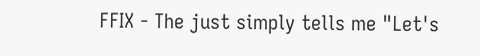FFIX - The just simply tells me "Let's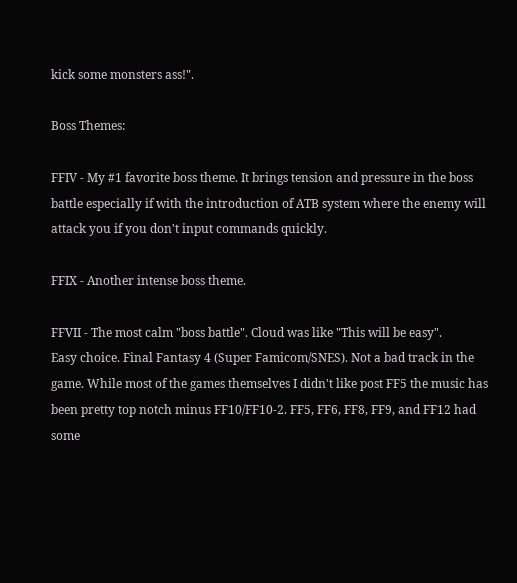kick some monsters ass!".

Boss Themes:

FFIV - My #1 favorite boss theme. It brings tension and pressure in the boss battle especially if with the introduction of ATB system where the enemy will attack you if you don't input commands quickly.

FFIX - Another intense boss theme.

FFVII - The most calm "boss battle". Cloud was like "This will be easy".
Easy choice. Final Fantasy 4 (Super Famicom/SNES). Not a bad track in the game. While most of the games themselves I didn't like post FF5 the music has been pretty top notch minus FF10/FF10-2. FF5, FF6, FF8, FF9, and FF12 had some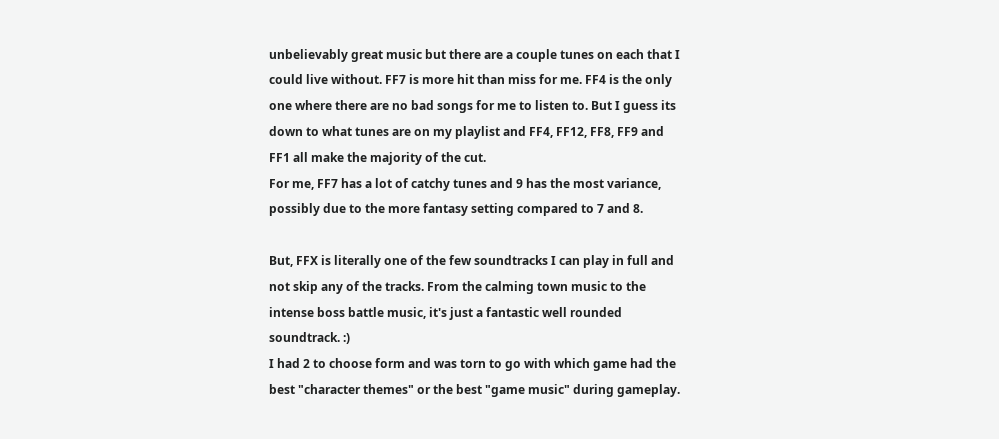unbelievably great music but there are a couple tunes on each that I could live without. FF7 is more hit than miss for me. FF4 is the only one where there are no bad songs for me to listen to. But I guess its down to what tunes are on my playlist and FF4, FF12, FF8, FF9 and FF1 all make the majority of the cut.
For me, FF7 has a lot of catchy tunes and 9 has the most variance, possibly due to the more fantasy setting compared to 7 and 8.

But, FFX is literally one of the few soundtracks I can play in full and not skip any of the tracks. From the calming town music to the intense boss battle music, it's just a fantastic well rounded soundtrack. :)
I had 2 to choose form and was torn to go with which game had the best "character themes" or the best "game music" during gameplay.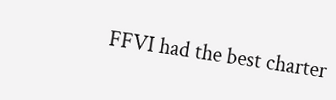FFVI had the best charter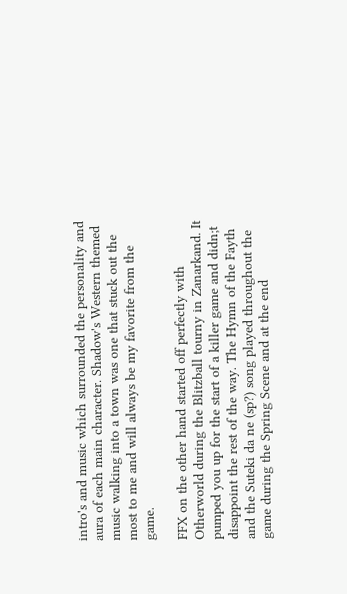intro's and music which surrounded the personality and aura of each main character. Shadow's Western themed music walking into a town was one that stuck out the most to me and will always be my favorite from the game.

FFX on the other hand started off perfectly with Otherworld during the Blitzball tourny in Zanarkand. It pumped you up for the start of a killer game and didn;t disappoint the rest of the way. The Hymn of the Fayth and the Suteki da ne (sp?) song played throughout the game during the Spring Scene and at the end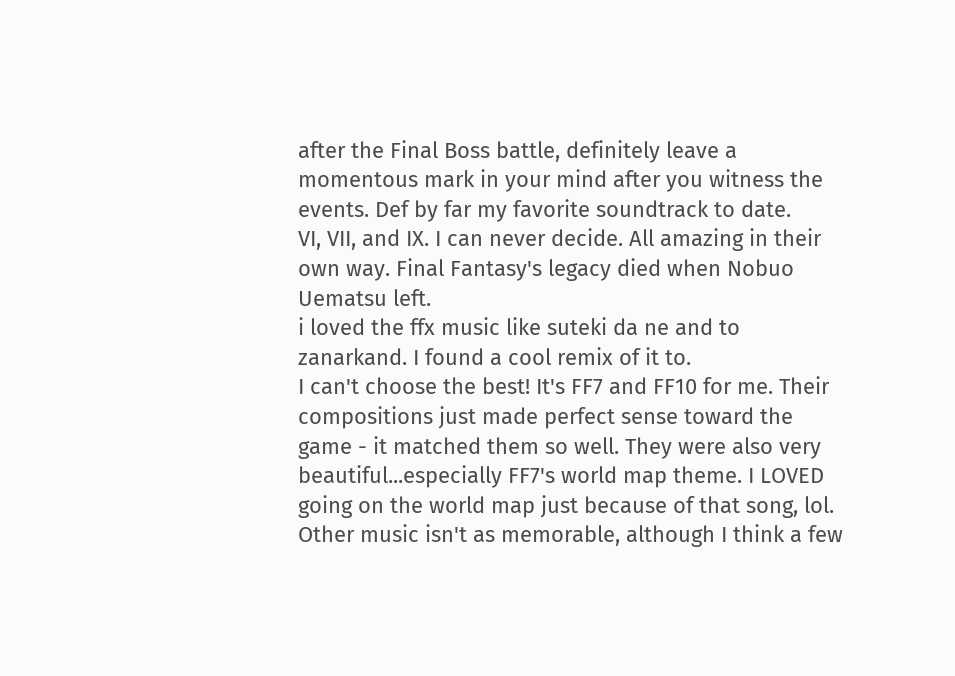after the Final Boss battle, definitely leave a momentous mark in your mind after you witness the events. Def by far my favorite soundtrack to date.
VI, VII, and IX. I can never decide. All amazing in their own way. Final Fantasy's legacy died when Nobuo Uematsu left.
i loved the ffx music like suteki da ne and to zanarkand. I found a cool remix of it to.
I can't choose the best! It's FF7 and FF10 for me. Their compositions just made perfect sense toward the game - it matched them so well. They were also very beautiful...especially FF7's world map theme. I LOVED going on the world map just because of that song, lol. Other music isn't as memorable, although I think a few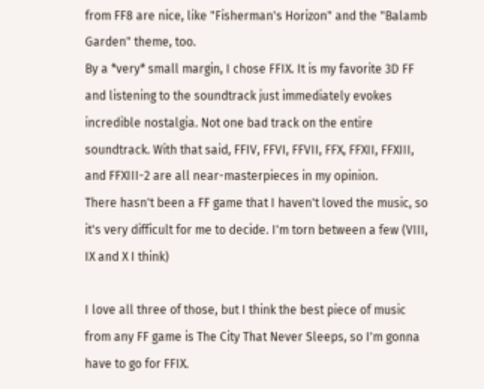from FF8 are nice, like "Fisherman's Horizon" and the "Balamb Garden" theme, too.
By a *very* small margin, I chose FFIX. It is my favorite 3D FF and listening to the soundtrack just immediately evokes incredible nostalgia. Not one bad track on the entire soundtrack. With that said, FFIV, FFVI, FFVII, FFX, FFXII, FFXIII, and FFXIII-2 are all near-masterpieces in my opinion.
There hasn't been a FF game that I haven't loved the music, so it's very difficult for me to decide. I'm torn between a few (VIII, IX and X I think)

I love all three of those, but I think the best piece of music from any FF game is The City That Never Sleeps, so I'm gonna have to go for FFIX.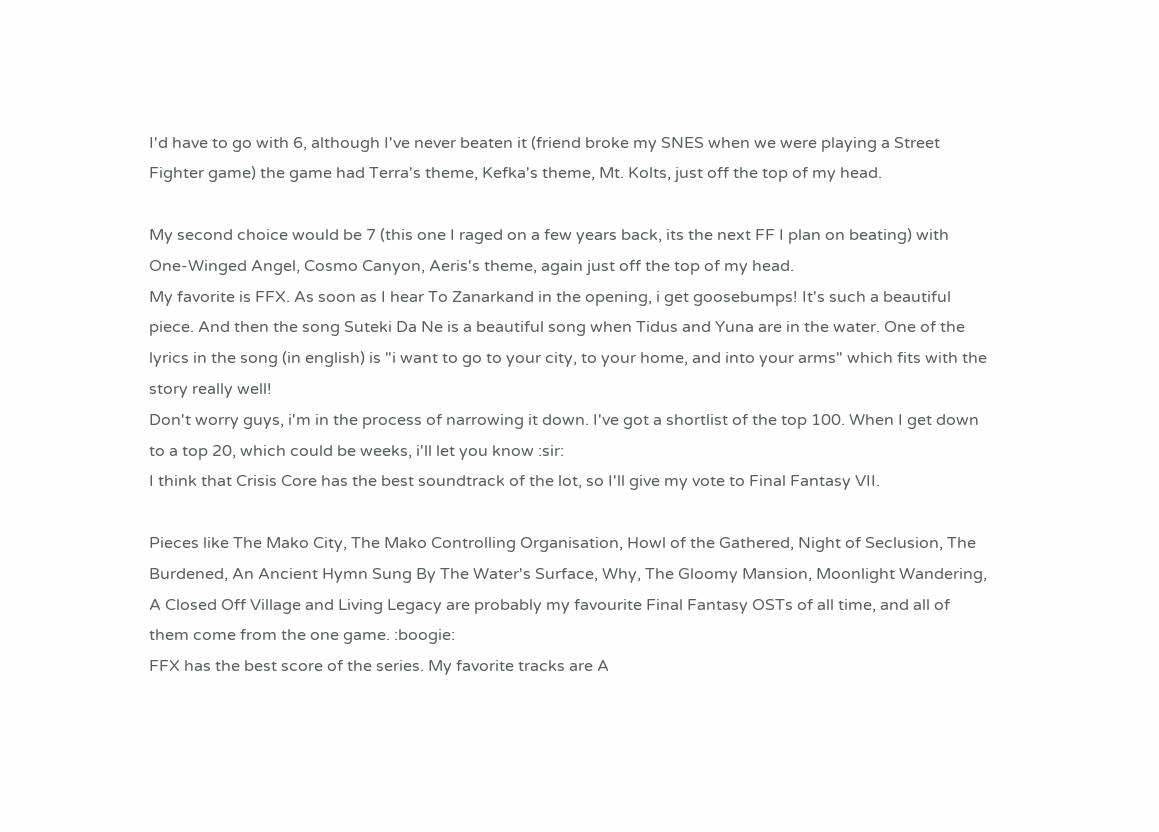I'd have to go with 6, although I've never beaten it (friend broke my SNES when we were playing a Street Fighter game) the game had Terra's theme, Kefka's theme, Mt. Kolts, just off the top of my head.

My second choice would be 7 (this one I raged on a few years back, its the next FF I plan on beating) with One-Winged Angel, Cosmo Canyon, Aeris's theme, again just off the top of my head.
My favorite is FFX. As soon as I hear To Zanarkand in the opening, i get goosebumps! It's such a beautiful piece. And then the song Suteki Da Ne is a beautiful song when Tidus and Yuna are in the water. One of the lyrics in the song (in english) is "i want to go to your city, to your home, and into your arms" which fits with the story really well!
Don't worry guys, i'm in the process of narrowing it down. I've got a shortlist of the top 100. When I get down to a top 20, which could be weeks, i'll let you know :sir:
I think that Crisis Core has the best soundtrack of the lot, so I'll give my vote to Final Fantasy VII.

Pieces like The Mako City, The Mako Controlling Organisation, Howl of the Gathered, Night of Seclusion, The Burdened, An Ancient Hymn Sung By The Water's Surface, Why, The Gloomy Mansion, Moonlight Wandering, A Closed Off Village and Living Legacy are probably my favourite Final Fantasy OSTs of all time, and all of them come from the one game. :boogie:
FFX has the best score of the series. My favorite tracks are A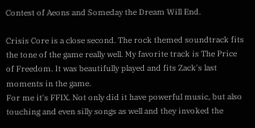Contest of Aeons and Someday the Dream Will End.

Crisis Core is a close second. The rock themed soundtrack fits the tone of the game really well. My favorite track is The Price of Freedom. It was beautifully played and fits Zack's last moments in the game.
For me it's FFIX. Not only did it have powerful music, but also touching and even silly songs as well and they invoked the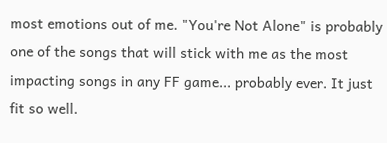most emotions out of me. "You're Not Alone" is probably one of the songs that will stick with me as the most impacting songs in any FF game... probably ever. It just fit so well.